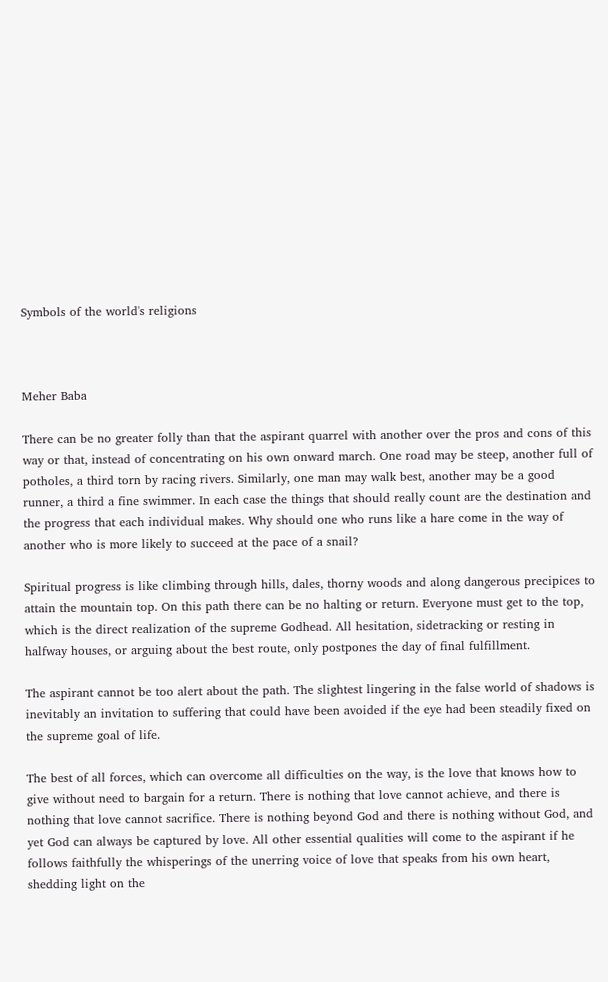Symbols of the world's religions



Meher Baba

There can be no greater folly than that the aspirant quarrel with another over the pros and cons of this way or that, instead of concentrating on his own onward march. One road may be steep, another full of potholes, a third torn by racing rivers. Similarly, one man may walk best, another may be a good runner, a third a fine swimmer. In each case the things that should really count are the destination and the progress that each individual makes. Why should one who runs like a hare come in the way of another who is more likely to succeed at the pace of a snail?

Spiritual progress is like climbing through hills, dales, thorny woods and along dangerous precipices to attain the mountain top. On this path there can be no halting or return. Everyone must get to the top, which is the direct realization of the supreme Godhead. All hesitation, sidetracking or resting in halfway houses, or arguing about the best route, only postpones the day of final fulfillment.

The aspirant cannot be too alert about the path. The slightest lingering in the false world of shadows is inevitably an invitation to suffering that could have been avoided if the eye had been steadily fixed on the supreme goal of life.

The best of all forces, which can overcome all difficulties on the way, is the love that knows how to give without need to bargain for a return. There is nothing that love cannot achieve, and there is nothing that love cannot sacrifice. There is nothing beyond God and there is nothing without God, and yet God can always be captured by love. All other essential qualities will come to the aspirant if he follows faithfully the whisperings of the unerring voice of love that speaks from his own heart, shedding light on the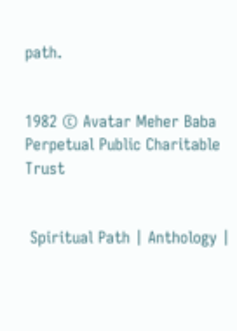path.


1982 © Avatar Meher Baba Perpetual Public Charitable Trust


 Spiritual Path | Anthology |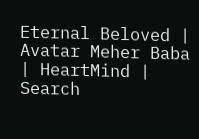Eternal Beloved | Avatar Meher Baba | HeartMind | Search